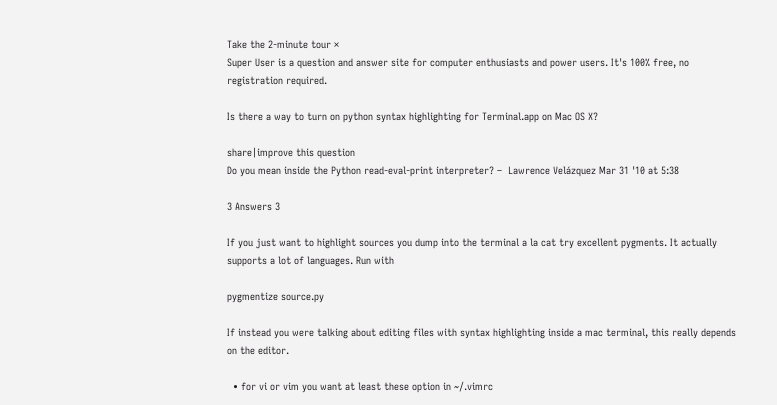Take the 2-minute tour ×
Super User is a question and answer site for computer enthusiasts and power users. It's 100% free, no registration required.

Is there a way to turn on python syntax highlighting for Terminal.app on Mac OS X?

share|improve this question
Do you mean inside the Python read-eval-print interpreter? –  Lawrence Velázquez Mar 31 '10 at 5:38

3 Answers 3

If you just want to highlight sources you dump into the terminal a la cat try excellent pygments. It actually supports a lot of languages. Run with

pygmentize source.py

If instead you were talking about editing files with syntax highlighting inside a mac terminal, this really depends on the editor.

  • for vi or vim you want at least these option in ~/.vimrc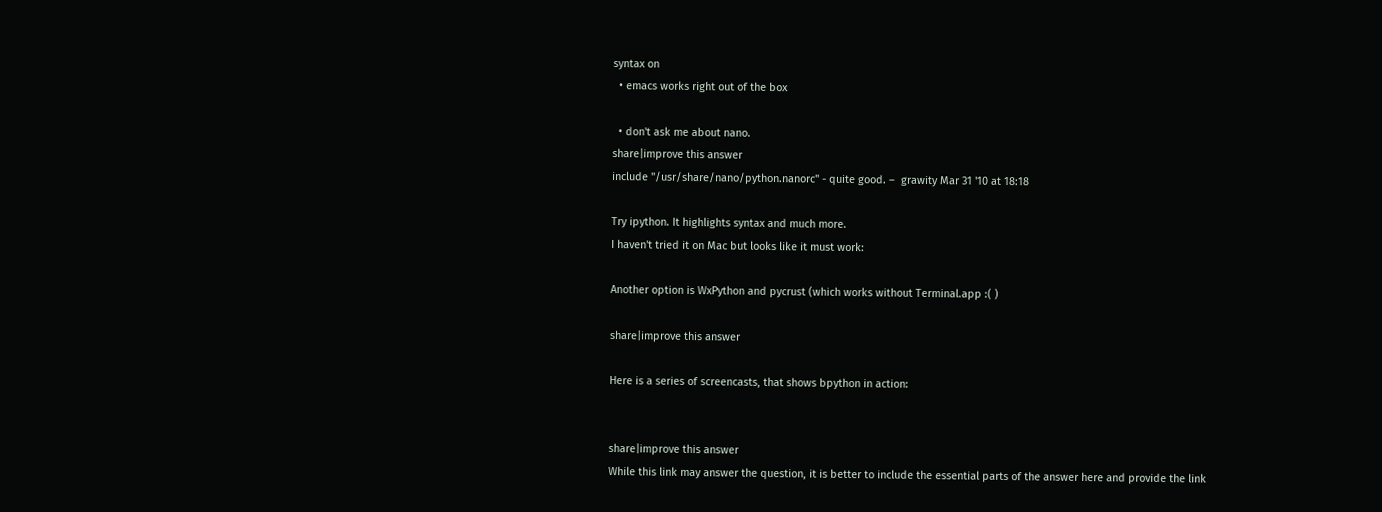syntax on
  • emacs works right out of the box

  • don't ask me about nano.
share|improve this answer
include "/usr/share/nano/python.nanorc" - quite good. –  grawity Mar 31 '10 at 18:18

Try ipython. It highlights syntax and much more.
I haven't tried it on Mac but looks like it must work:

Another option is WxPython and pycrust (which works without Terminal.app :( )

share|improve this answer

Here is a series of screencasts, that shows bpython in action:


share|improve this answer
While this link may answer the question, it is better to include the essential parts of the answer here and provide the link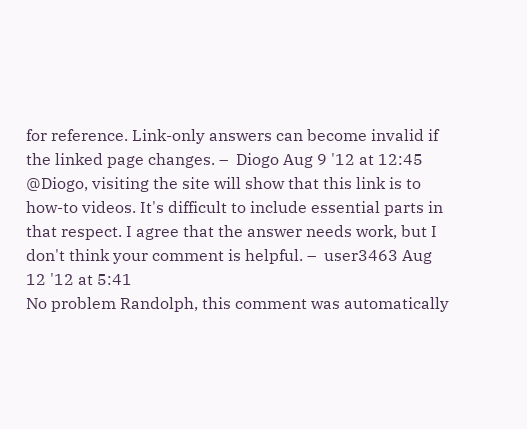for reference. Link-only answers can become invalid if the linked page changes. –  Diogo Aug 9 '12 at 12:45
@Diogo, visiting the site will show that this link is to how-to videos. It's difficult to include essential parts in that respect. I agree that the answer needs work, but I don't think your comment is helpful. –  user3463 Aug 12 '12 at 5:41
No problem Randolph, this comment was automatically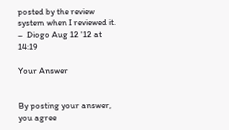posted by the review system when I reviewed it. –  Diogo Aug 12 '12 at 14:19

Your Answer


By posting your answer, you agree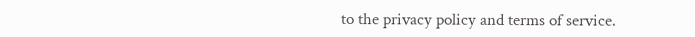to the privacy policy and terms of service.